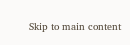Skip to main content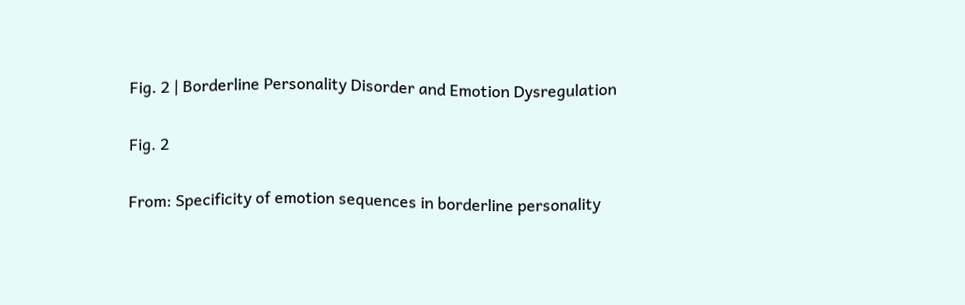Fig. 2 | Borderline Personality Disorder and Emotion Dysregulation

Fig. 2

From: Specificity of emotion sequences in borderline personality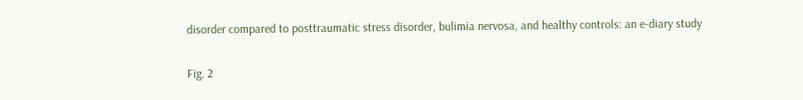disorder compared to posttraumatic stress disorder, bulimia nervosa, and healthy controls: an e-diary study

Fig. 2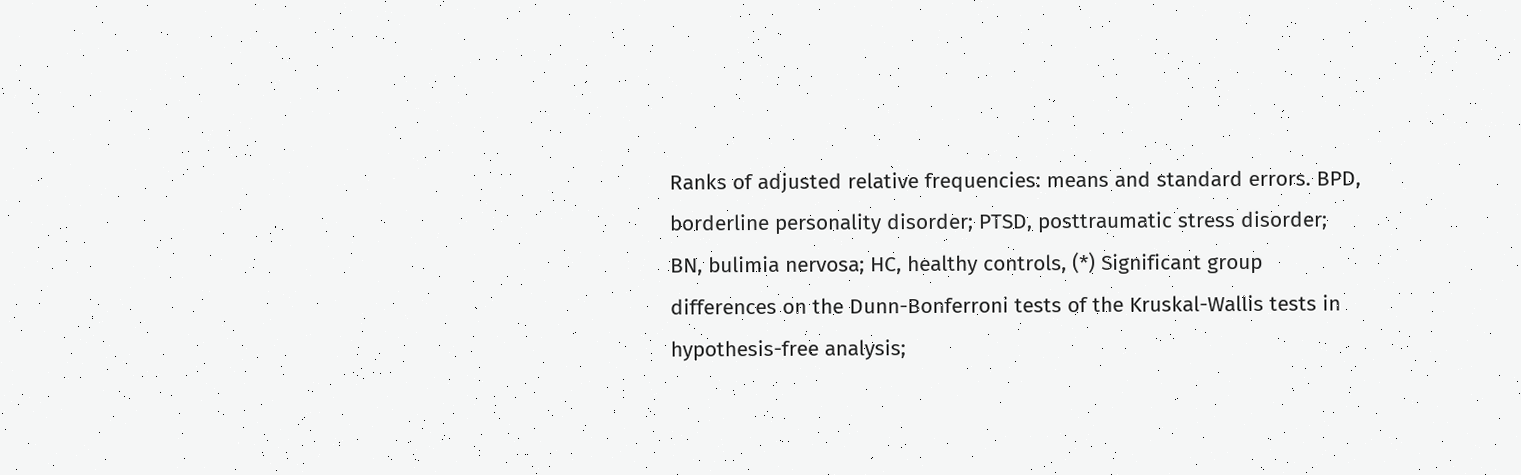Ranks of adjusted relative frequencies: means and standard errors. BPD, borderline personality disorder; PTSD, posttraumatic stress disorder; BN, bulimia nervosa; HC, healthy controls, (*) Significant group differences on the Dunn-Bonferroni tests of the Kruskal-Wallis tests in hypothesis-free analysis;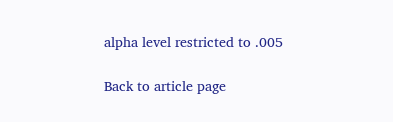alpha level restricted to .005

Back to article page